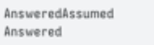AnsweredAssumed Answered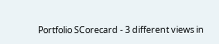Portfolio SCorecard - 3 different views in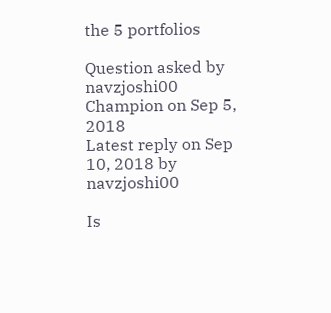the 5 portfolios

Question asked by navzjoshi00 Champion on Sep 5, 2018
Latest reply on Sep 10, 2018 by navzjoshi00

Is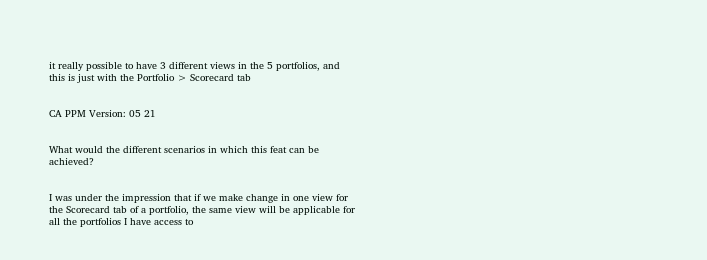it really possible to have 3 different views in the 5 portfolios, and this is just with the Portfolio > Scorecard tab


CA PPM Version: 05 21


What would the different scenarios in which this feat can be achieved?


I was under the impression that if we make change in one view for the Scorecard tab of a portfolio, the same view will be applicable for all the portfolios I have access to